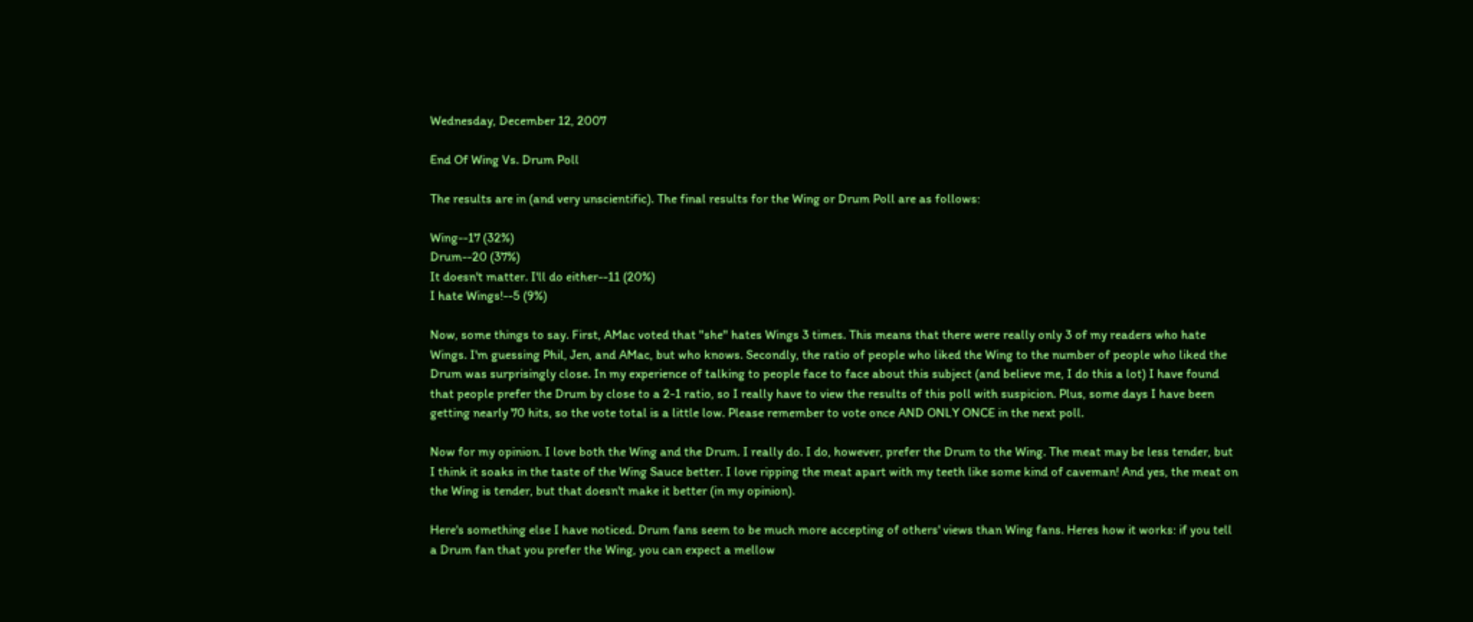Wednesday, December 12, 2007

End Of Wing Vs. Drum Poll

The results are in (and very unscientific). The final results for the Wing or Drum Poll are as follows:

Wing--17 (32%)
Drum--20 (37%)
It doesn't matter. I'll do either--11 (20%)
I hate Wings!--5 (9%)

Now, some things to say. First, AMac voted that "she" hates Wings 3 times. This means that there were really only 3 of my readers who hate Wings. I'm guessing Phil, Jen, and AMac, but who knows. Secondly, the ratio of people who liked the Wing to the number of people who liked the Drum was surprisingly close. In my experience of talking to people face to face about this subject (and believe me, I do this a lot) I have found that people prefer the Drum by close to a 2-1 ratio, so I really have to view the results of this poll with suspicion. Plus, some days I have been getting nearly 70 hits, so the vote total is a little low. Please remember to vote once AND ONLY ONCE in the next poll.

Now for my opinion. I love both the Wing and the Drum. I really do. I do, however, prefer the Drum to the Wing. The meat may be less tender, but I think it soaks in the taste of the Wing Sauce better. I love ripping the meat apart with my teeth like some kind of caveman! And yes, the meat on the Wing is tender, but that doesn't make it better (in my opinion).

Here's something else I have noticed. Drum fans seem to be much more accepting of others' views than Wing fans. Heres how it works: if you tell a Drum fan that you prefer the Wing, you can expect a mellow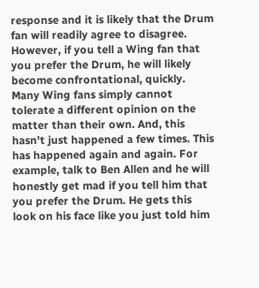response and it is likely that the Drum fan will readily agree to disagree. However, if you tell a Wing fan that you prefer the Drum, he will likely become confrontational, quickly. Many Wing fans simply cannot tolerate a different opinion on the matter than their own. And, this hasn't just happened a few times. This has happened again and again. For example, talk to Ben Allen and he will honestly get mad if you tell him that you prefer the Drum. He gets this look on his face like you just told him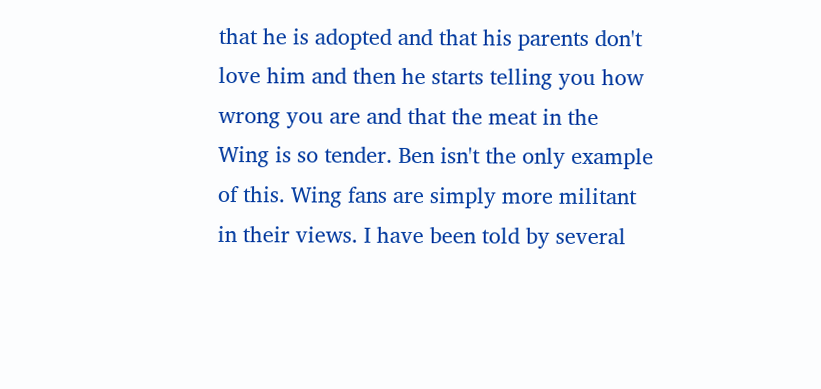that he is adopted and that his parents don't love him and then he starts telling you how wrong you are and that the meat in the Wing is so tender. Ben isn't the only example of this. Wing fans are simply more militant in their views. I have been told by several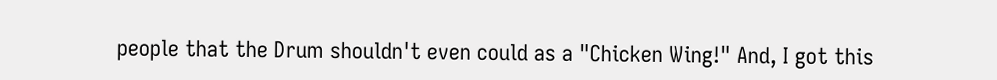people that the Drum shouldn't even could as a "Chicken Wing!" And, I got this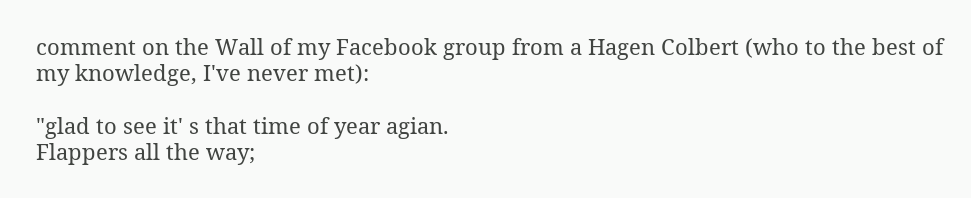comment on the Wall of my Facebook group from a Hagen Colbert (who to the best of my knowledge, I've never met):

"glad to see it' s that time of year agian.
Flappers all the way;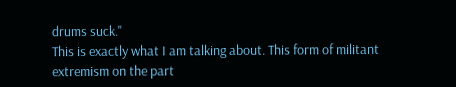drums suck."
This is exactly what I am talking about. This form of militant extremism on the part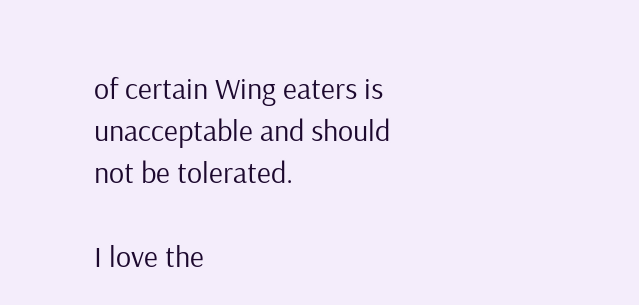of certain Wing eaters is unacceptable and should not be tolerated.

I love the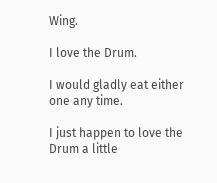Wing.

I love the Drum.

I would gladly eat either one any time.

I just happen to love the Drum a little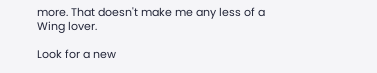more. That doesn't make me any less of a Wing lover.

Look for a new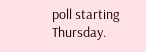poll starting Thursday.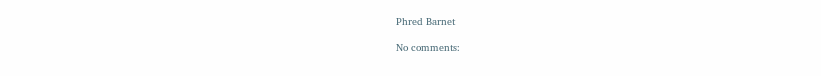Phred Barnet

No comments: